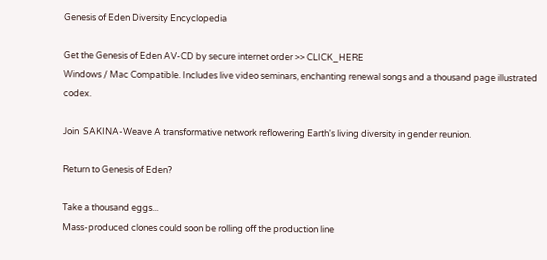Genesis of Eden Diversity Encyclopedia

Get the Genesis of Eden AV-CD by secure internet order >> CLICK_HERE
Windows / Mac Compatible. Includes live video seminars, enchanting renewal songs and a thousand page illustrated codex.

Join  SAKINA-Weave A transformative network reflowering Earth's living diversity in gender reunion.

Return to Genesis of Eden?

Take a thousand eggs...
Mass-produced clones could soon be rolling off the production line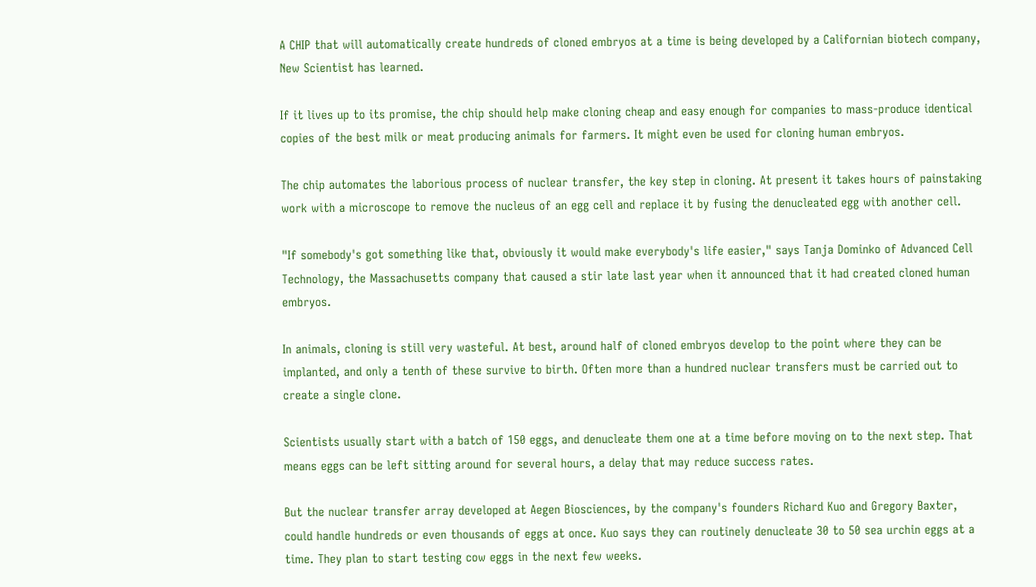A CHIP that will automatically create hundreds of cloned embryos at a time is being developed by a Californian biotech company, New Scientist has learned.

If it lives up to its promise, the chip should help make cloning cheap and easy enough for companies to mass-produce identical copies of the best milk or meat producing animals for farmers. It might even be used for cloning human embryos.

The chip automates the laborious process of nuclear transfer, the key step in cloning. At present it takes hours of painstaking work with a microscope to remove the nucleus of an egg cell and replace it by fusing the denucleated egg with another cell.

"If somebody's got something like that, obviously it would make everybody's life easier," says Tanja Dominko of Advanced Cell Technology, the Massachusetts company that caused a stir late last year when it announced that it had created cloned human embryos.

In animals, cloning is still very wasteful. At best, around half of cloned embryos develop to the point where they can be implanted, and only a tenth of these survive to birth. Often more than a hundred nuclear transfers must be carried out to create a single clone.

Scientists usually start with a batch of 150 eggs, and denucleate them one at a time before moving on to the next step. That means eggs can be left sitting around for several hours, a delay that may reduce success rates.

But the nuclear transfer array developed at Aegen Biosciences, by the company's founders Richard Kuo and Gregory Baxter, could handle hundreds or even thousands of eggs at once. Kuo says they can routinely denucleate 30 to 50 sea urchin eggs at a time. They plan to start testing cow eggs in the next few weeks.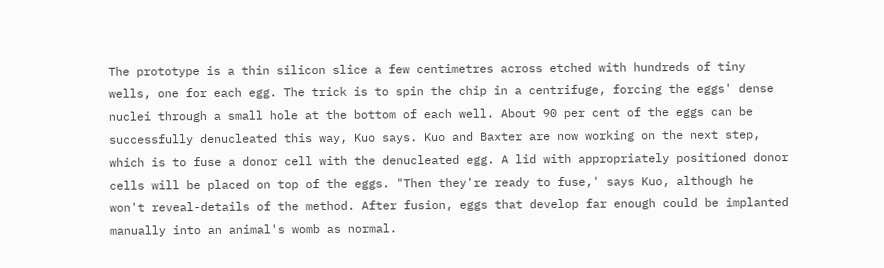The prototype is a thin silicon slice a few centimetres across etched with hundreds of tiny wells, one for each egg. The trick is to spin the chip in a centrifuge, forcing the eggs' dense nuclei through a small hole at the bottom of each well. About 90 per cent of the eggs can be successfully denucleated this way, Kuo says. Kuo and Baxter are now working on the next step, which is to fuse a donor cell with the denucleated egg. A lid with appropriately positioned donor cells will be placed on top of the eggs. "Then they're ready to fuse,' says Kuo, although he won't reveal-details of the method. After fusion, eggs that develop far enough could be implanted manually into an animal's womb as normal.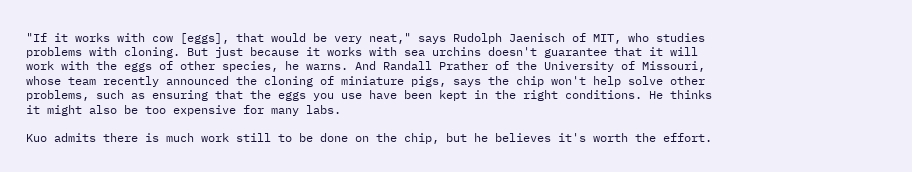"If it works with cow [eggs], that would be very neat," says Rudolph Jaenisch of MIT, who studies problems with cloning. But just because it works with sea urchins doesn't guarantee that it will work with the eggs of other species, he warns. And Randall Prather of the University of Missouri, whose team recently announced the cloning of miniature pigs, says the chip won't help solve other problems, such as ensuring that the eggs you use have been kept in the right conditions. He thinks it might also be too expensive for many labs.

Kuo admits there is much work still to be done on the chip, but he believes it's worth the effort.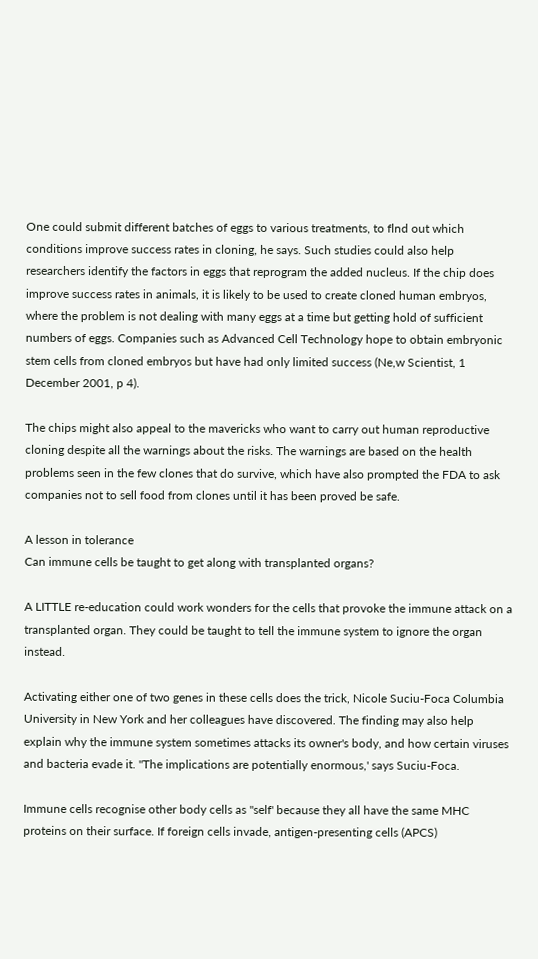One could submit different batches of eggs to various treatments, to flnd out which conditions improve success rates in cloning, he says. Such studies could also help researchers identify the factors in eggs that reprogram the added nucleus. If the chip does improve success rates in animals, it is likely to be used to create cloned human embryos, where the problem is not dealing with many eggs at a time but getting hold of sufficient numbers of eggs. Companies such as Advanced Cell Technology hope to obtain embryonic stem cells from cloned embryos but have had only limited success (Ne,w Scientist, 1 December 2001, p 4).

The chips might also appeal to the mavericks who want to carry out human reproductive cloning despite all the warnings about the risks. The warnings are based on the health problems seen in the few clones that do survive, which have also prompted the FDA to ask companies not to sell food from clones until it has been proved be safe.

A lesson in tolerance
Can immune cells be taught to get along with transplanted organs?

A LITTLE re-education could work wonders for the cells that provoke the immune attack on a transplanted organ. They could be taught to tell the immune system to ignore the organ instead.

Activating either one of two genes in these cells does the trick, Nicole Suciu-Foca Columbia University in New York and her colleagues have discovered. The finding may also help explain why the immune system sometimes attacks its owner's body, and how certain viruses and bacteria evade it. "The implications are potentially enormous,' says Suciu-Foca.

Immune cells recognise other body cells as "self' because they all have the same MHC proteins on their surface. If foreign cells invade, antigen-presenting cells (APCS)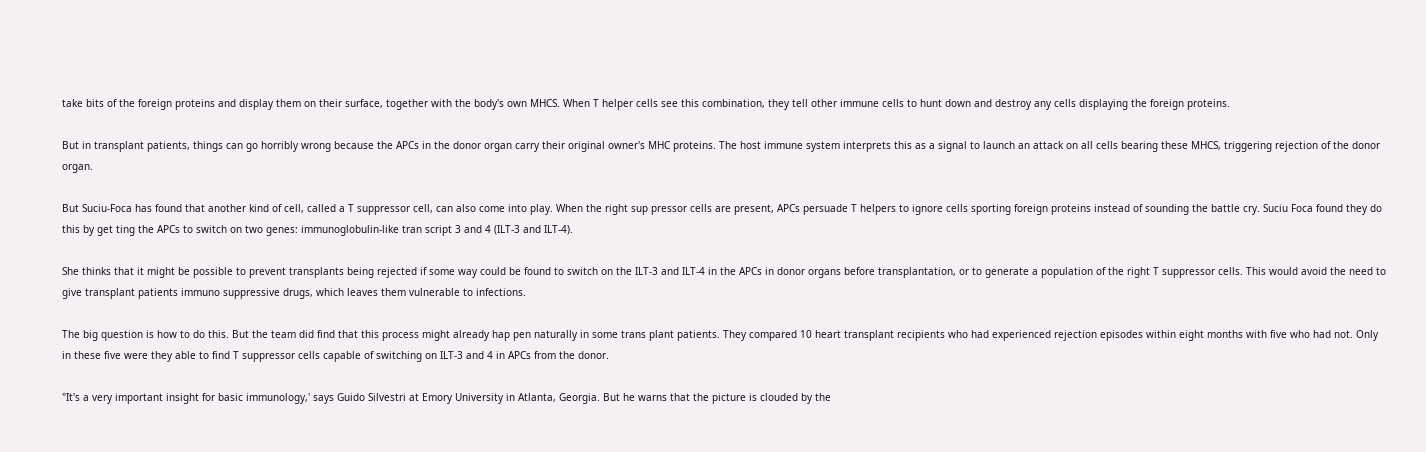take bits of the foreign proteins and display them on their surface, together with the body's own MHCS. When T helper cells see this combination, they tell other immune cells to hunt down and destroy any cells displaying the foreign proteins.

But in transplant patients, things can go horribly wrong because the APCs in the donor organ carry their original owner's MHC proteins. The host immune system interprets this as a signal to launch an attack on all cells bearing these MHCS, triggering rejection of the donor organ.

But Suciu-Foca has found that another kind of cell, called a T suppressor cell, can also come into play. When the right sup pressor cells are present, APCs persuade T helpers to ignore cells sporting foreign proteins instead of sounding the battle cry. Suciu Foca found they do this by get ting the APCs to switch on two genes: immunoglobulin-like tran script 3 and 4 (ILT-3 and ILT-4).

She thinks that it might be possible to prevent transplants being rejected if some way could be found to switch on the ILT-3 and ILT-4 in the APCs in donor organs before transplantation, or to generate a population of the right T suppressor cells. This would avoid the need to give transplant patients immuno suppressive drugs, which leaves them vulnerable to infections.

The big question is how to do this. But the team did find that this process might already hap pen naturally in some trans plant patients. They compared 10 heart transplant recipients who had experienced rejection episodes within eight months with five who had not. Only in these five were they able to find T suppressor cells capable of switching on ILT-3 and 4 in APCs from the donor.

"It's a very important insight for basic immunology,' says Guido Silvestri at Emory University in Atlanta, Georgia. But he warns that the picture is clouded by the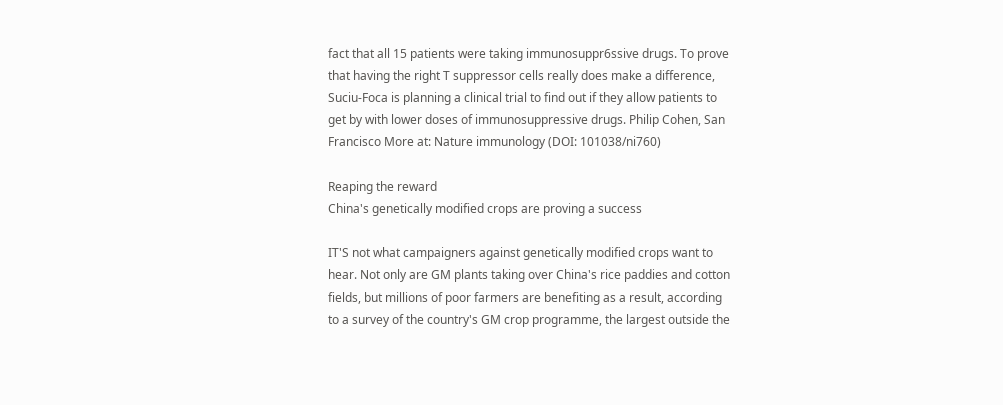fact that all 15 patients were taking immunosuppr6ssive drugs. To prove that having the right T suppressor cells really does make a difference, Suciu-Foca is planning a clinical trial to find out if they allow patients to get by with lower doses of immunosuppressive drugs. Philip Cohen, San Francisco More at: Nature immunology (DOI: 101038/ni760)

Reaping the reward
China's genetically modified crops are proving a success

IT'S not what campaigners against genetically modified crops want to hear. Not only are GM plants taking over China's rice paddies and cotton fields, but millions of poor farmers are benefiting as a result, according to a survey of the country's GM crop programme, the largest outside the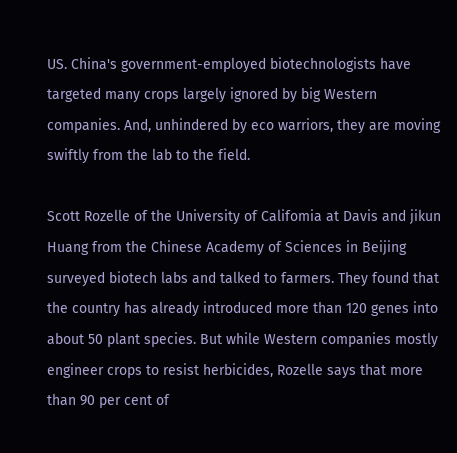US. China's government-employed biotechnologists have targeted many crops largely ignored by big Western companies. And, unhindered by eco warriors, they are moving swiftly from the lab to the field.

Scott Rozelle of the University of Califomia at Davis and jikun Huang from the Chinese Academy of Sciences in Beijing surveyed biotech labs and talked to farmers. They found that the country has already introduced more than 120 genes into about 50 plant species. But while Western companies mostly engineer crops to resist herbicides, Rozelle says that more than 90 per cent of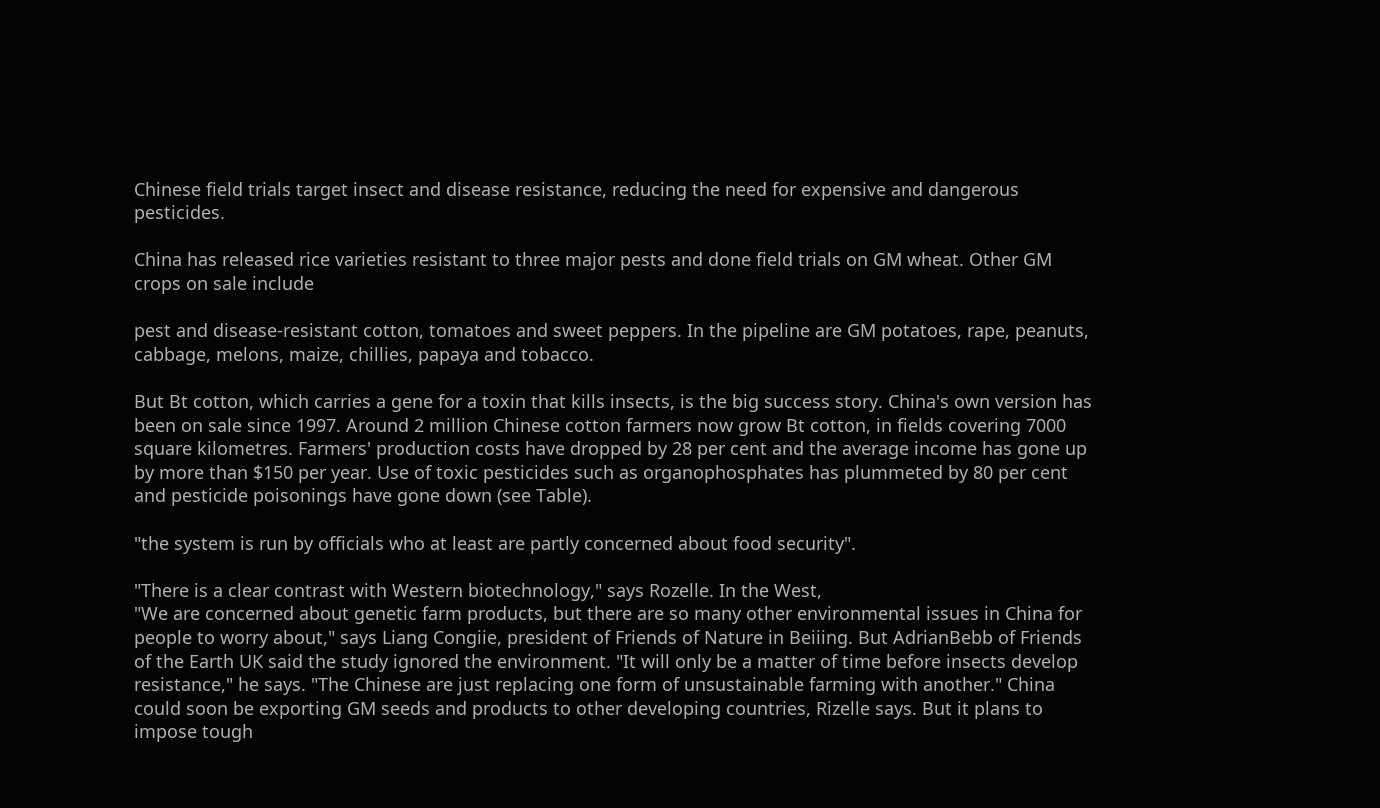Chinese field trials target insect and disease resistance, reducing the need for expensive and dangerous pesticides.

China has released rice varieties resistant to three major pests and done field trials on GM wheat. Other GM crops on sale include

pest and disease-resistant cotton, tomatoes and sweet peppers. In the pipeline are GM potatoes, rape, peanuts, cabbage, melons, maize, chillies, papaya and tobacco.

But Bt cotton, which carries a gene for a toxin that kills insects, is the big success story. China's own version has been on sale since 1997. Around 2 million Chinese cotton farmers now grow Bt cotton, in fields covering 7000 square kilometres. Farmers' production costs have dropped by 28 per cent and the average income has gone up by more than $150 per year. Use of toxic pesticides such as organophosphates has plummeted by 80 per cent and pesticide poisonings have gone down (see Table).

"the system is run by officials who at least are partly concerned about food security".

"There is a clear contrast with Western biotechnology," says Rozelle. In the West,
"We are concerned about genetic farm products, but there are so many other environmental issues in China for people to worry about," says Liang Congiie, president of Friends of Nature in Beiiing. But AdrianBebb of Friends of the Earth UK said the study ignored the environment. "It will only be a matter of time before insects develop resistance," he says. "The Chinese are just replacing one form of unsustainable farming with another." China could soon be exporting GM seeds and products to other developing countries, Rizelle says. But it plans to impose tough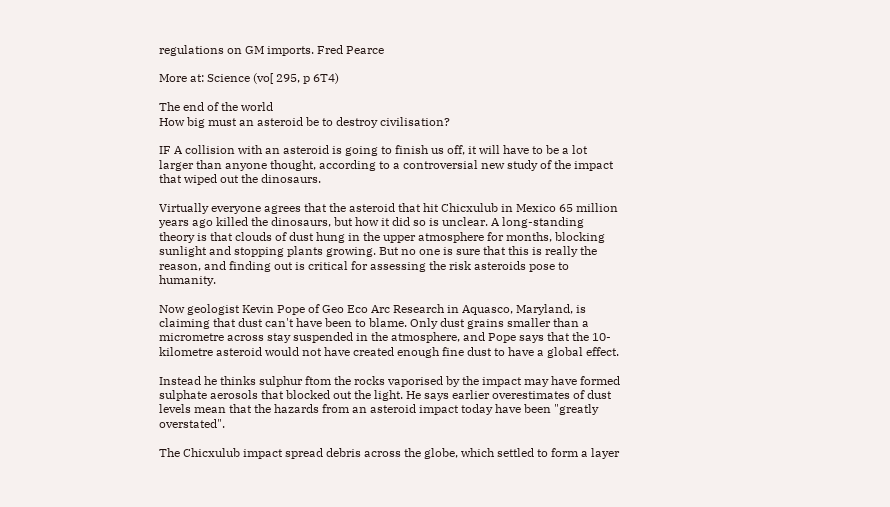regulations on GM imports. Fred Pearce

More at: Science (vo[ 295, p 6T4)

The end of the world
How big must an asteroid be to destroy civilisation?

IF A collision with an asteroid is going to finish us off, it will have to be a lot larger than anyone thought, according to a controversial new study of the impact that wiped out the dinosaurs.

Virtually everyone agrees that the asteroid that hit Chicxulub in Mexico 65 million years ago killed the dinosaurs, but how it did so is unclear. A long-standing theory is that clouds of dust hung in the upper atmosphere for months, blocking sunlight and stopping plants growing. But no one is sure that this is really the reason, and finding out is critical for assessing the risk asteroids pose to humanity.

Now geologist Kevin Pope of Geo Eco Arc Research in Aquasco, Maryland, is claiming that dust can't have been to blame. Only dust grains smaller than a micrometre across stay suspended in the atmosphere, and Pope says that the 10-kilometre asteroid would not have created enough fine dust to have a global effect.

Instead he thinks sulphur ftom the rocks vaporised by the impact may have formed sulphate aerosols that blocked out the light. He says earlier overestimates of dust levels mean that the hazards from an asteroid impact today have been "greatly overstated".

The Chicxulub impact spread debris across the globe, which settled to form a layer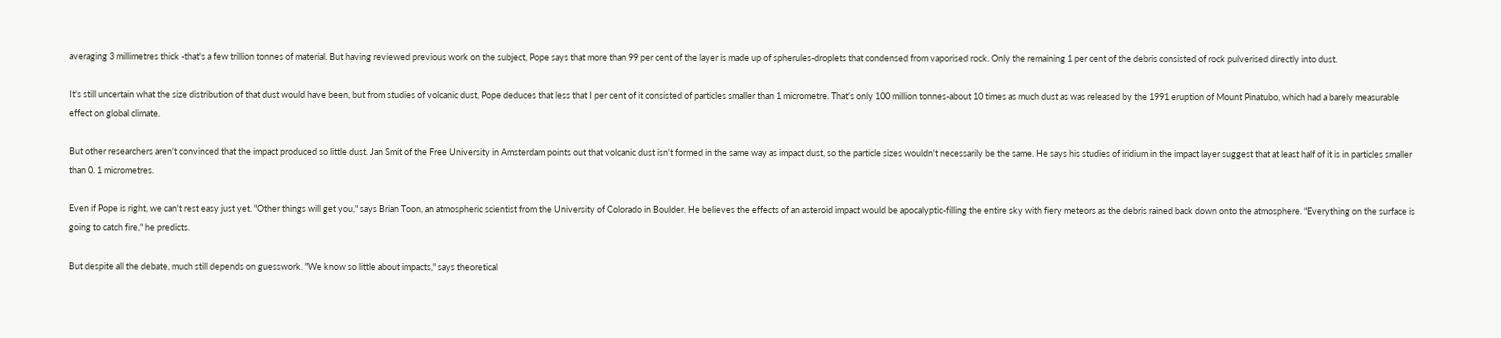averaging 3 millimetres thick -that's a few trillion tonnes of material. But having reviewed previous work on the subject, Pope says that more than 99 per cent of the layer is made up of spherules-droplets that condensed from vaporised rock. Only the remaining 1 per cent of the debris consisted of rock pulverised directly into dust.

It's still uncertain what the size distribution of that dust would have been, but from studies of volcanic dust, Pope deduces that less that I per cent of it consisted of particles smaller than 1 micrometre. That's only 100 million tonnes-about 10 times as much dust as was released by the 1991 eruption of Mount Pinatubo, which had a barely measurable effect on global climate.

But other researchers aren't convinced that the impact produced so little dust. Jan Smit of the Free University in Amsterdam points out that volcanic dust isn't formed in the same way as impact dust, so the particle sizes wouldn't necessarily be the same. He says his studies of iridium in the impact layer suggest that at least half of it is in particles smaller than 0. 1 micrometres.

Even if Pope is right, we can't rest easy just yet. "Other things will get you," says Brian Toon, an atmospheric scientist from the University of Colorado in Boulder. He believes the effects of an asteroid impact would be apocalyptic-filling the entire sky with fiery meteors as the debris rained back down onto the atmosphere. "Everything on the surface is going to catch fire," he predicts.

But despite all the debate, much still depends on guesswork. "We know so little about impacts," says theoretical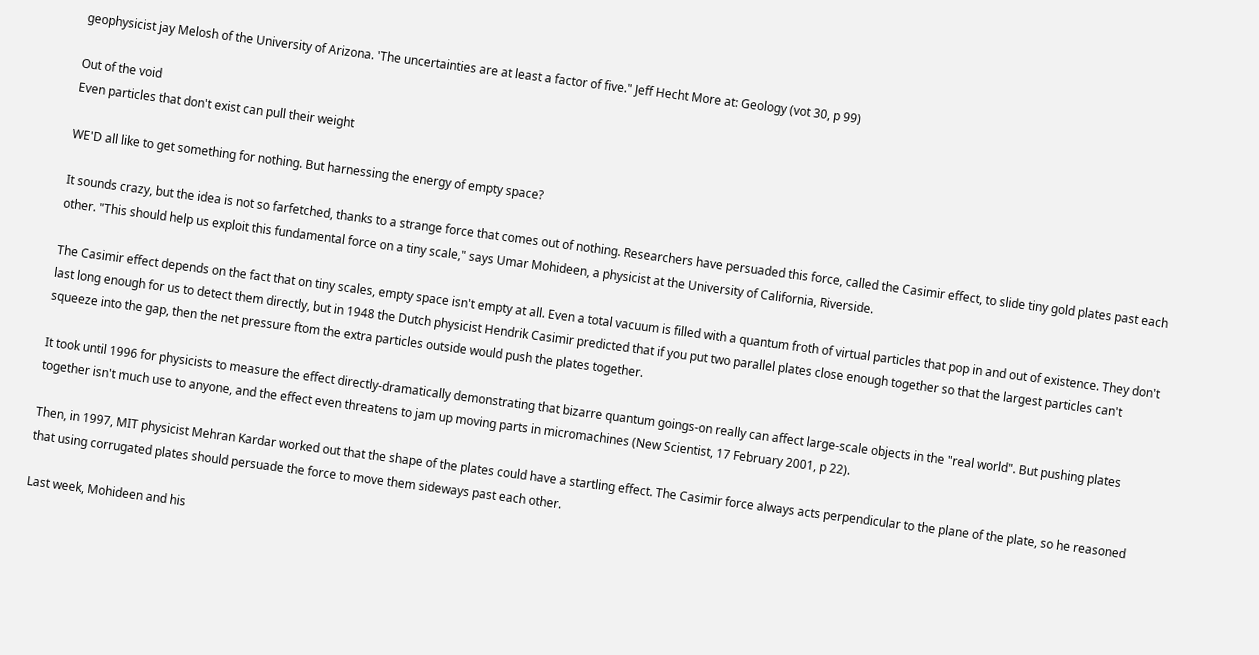geophysicist jay Melosh of the University of Arizona. 'The uncertainties are at least a factor of five." Jeff Hecht More at: Geology (vot 30, p 99)

Out of the void
Even particles that don't exist can pull their weight

WE'D all like to get something for nothing. But harnessing the energy of empty space?

It sounds crazy, but the idea is not so farfetched, thanks to a strange force that comes out of nothing. Researchers have persuaded this force, called the Casimir effect, to slide tiny gold plates past each other. "This should help us exploit this fundamental force on a tiny scale," says Umar Mohideen, a physicist at the University of California, Riverside.

The Casimir effect depends on the fact that on tiny scales, empty space isn't empty at all. Even a total vacuum is filled with a quantum froth of virtual particles that pop in and out of existence. They don't last long enough for us to detect them directly, but in 1948 the Dutch physicist Hendrik Casimir predicted that if you put two parallel plates close enough together so that the largest particles can't squeeze into the gap, then the net pressure ftom the extra particles outside would push the plates together.

It took until 1996 for physicists to measure the effect directly-dramatically demonstrating that bizarre quantum goings-on really can affect large-scale objects in the "real world". But pushing plates together isn't much use to anyone, and the effect even threatens to jam up moving parts in micromachines (New Scientist, 17 February 2001, p 22).

Then, in 1997, MIT physicist Mehran Kardar worked out that the shape of the plates could have a startling effect. The Casimir force always acts perpendicular to the plane of the plate, so he reasoned that using corrugated plates should persuade the force to move them sideways past each other.

Last week, Mohideen and his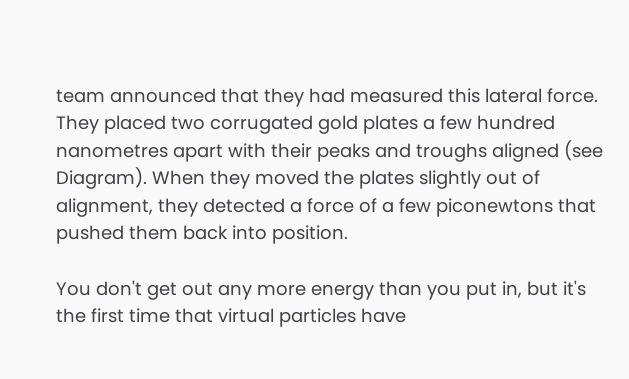team announced that they had measured this lateral force. They placed two corrugated gold plates a few hundred nanometres apart with their peaks and troughs aligned (see Diagram). When they moved the plates slightly out of alignment, they detected a force of a few piconewtons that pushed them back into position.

You don't get out any more energy than you put in, but it's the first time that virtual particles have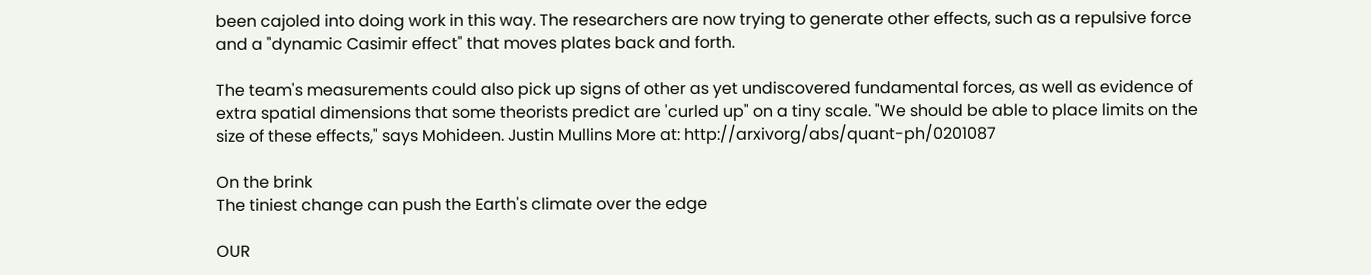been cajoled into doing work in this way. The researchers are now trying to generate other effects, such as a repulsive force and a "dynamic Casimir effect" that moves plates back and forth.

The team's measurements could also pick up signs of other as yet undiscovered fundamental forces, as well as evidence of extra spatial dimensions that some theorists predict are 'curled up" on a tiny scale. "We should be able to place limits on the size of these effects," says Mohideen. Justin Mullins More at: http://arxivorg/abs/quant-ph/0201087

On the brink
The tiniest change can push the Earth's climate over the edge

OUR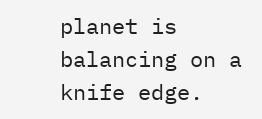planet is balancing on a knife edge.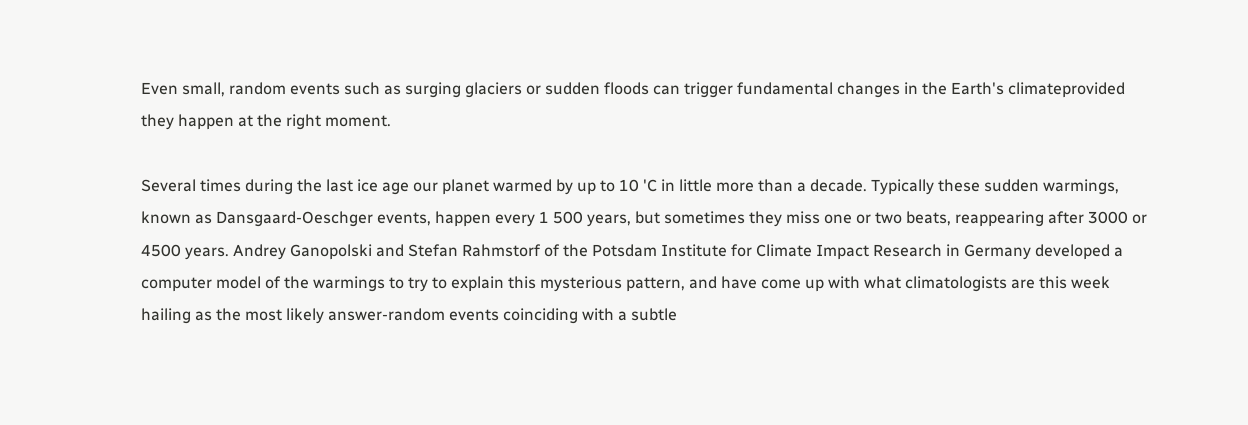Even small, random events such as surging glaciers or sudden floods can trigger fundamental changes in the Earth's climateprovided they happen at the right moment.

Several times during the last ice age our planet warmed by up to 10 'C in little more than a decade. Typically these sudden warmings, known as Dansgaard-Oeschger events, happen every 1 500 years, but sometimes they miss one or two beats, reappearing after 3000 or 4500 years. Andrey Ganopolski and Stefan Rahmstorf of the Potsdam Institute for Climate Impact Research in Germany developed a computer model of the warmings to try to explain this mysterious pattern, and have come up with what climatologists are this week hailing as the most likely answer-random events coinciding with a subtle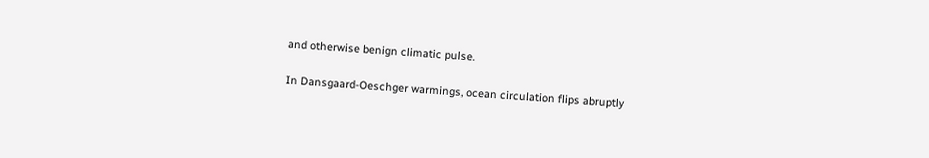and otherwise benign climatic pulse.

In Dansgaard-Oeschger warmings, ocean circulation flips abruptly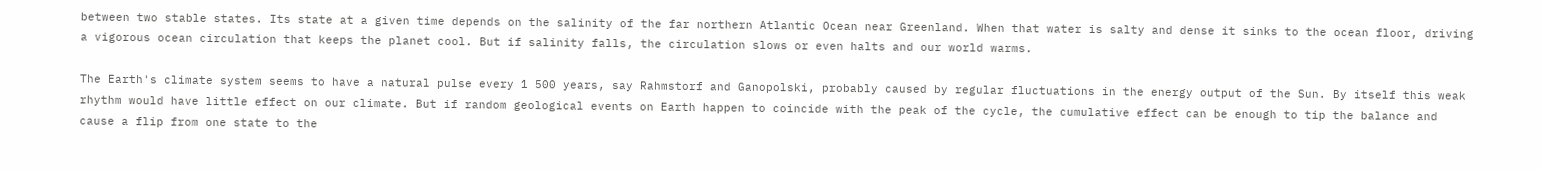between two stable states. Its state at a given time depends on the salinity of the far northern Atlantic Ocean near Greenland. When that water is salty and dense it sinks to the ocean floor, driving a vigorous ocean circulation that keeps the planet cool. But if salinity falls, the circulation slows or even halts and our world warms.

The Earth's climate system seems to have a natural pulse every 1 500 years, say Rahmstorf and Ganopolski, probably caused by regular fluctuations in the energy output of the Sun. By itself this weak rhythm would have little effect on our climate. But if random geological events on Earth happen to coincide with the peak of the cycle, the cumulative effect can be enough to tip the balance and cause a flip from one state to the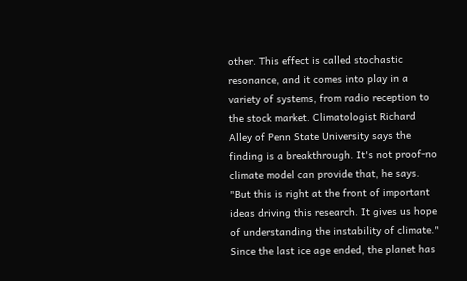other. This effect is called stochastic resonance, and it comes into play in a variety of systems, from radio reception to the stock market. Climatologist Richard Alley of Penn State University says the finding is a breakthrough. It's not proof-no climate model can provide that, he says. "But this is right at the front of important ideas driving this research. It gives us hope of understanding the instability of climate." Since the last ice age ended, the planet has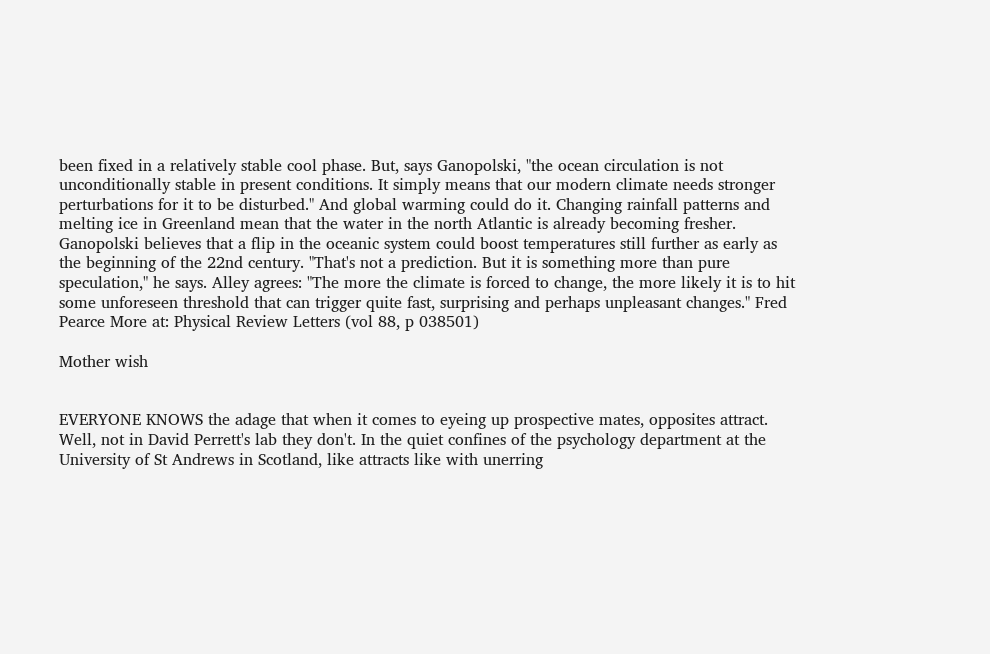been fixed in a relatively stable cool phase. But, says Ganopolski, "the ocean circulation is not unconditionally stable in present conditions. It simply means that our modern climate needs stronger perturbations for it to be disturbed." And global warming could do it. Changing rainfall patterns and melting ice in Greenland mean that the water in the north Atlantic is already becoming fresher. Ganopolski believes that a flip in the oceanic system could boost temperatures still further as early as the beginning of the 22nd century. "That's not a prediction. But it is something more than pure speculation," he says. Alley agrees: "The more the climate is forced to change, the more likely it is to hit some unforeseen threshold that can trigger quite fast, surprising and perhaps unpleasant changes." Fred Pearce More at: Physical Review Letters (vol 88, p 038501)

Mother wish


EVERYONE KNOWS the adage that when it comes to eyeing up prospective mates, opposites attract. Well, not in David Perrett's lab they don't. In the quiet confines of the psychology department at the University of St Andrews in Scotland, like attracts like with unerring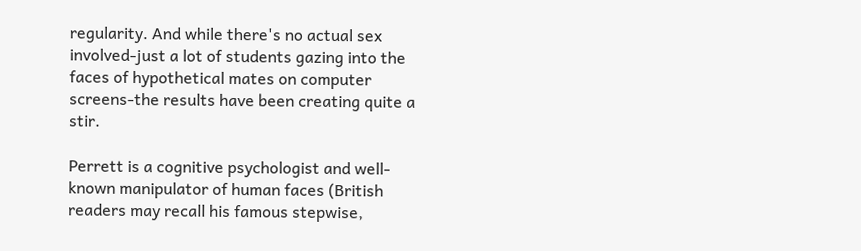regularity. And while there's no actual sex involved-just a lot of students gazing into the faces of hypothetical mates on computer screens-the results have been creating quite a stir.

Perrett is a cognitive psychologist and well-known manipulator of human faces (British readers may recall his famous stepwise,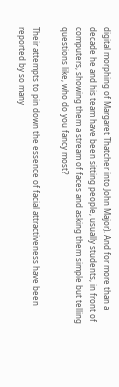digital morphing of Margaret Thatcher into John Major). And for more than a decade he and his team have been sitting people, usually students, in front of computers, showing them a stream of faces and asking them simple but telling questions like, who do you fancy most?

Their attempts to pin down the essence of facial attractiveness have been reported by so many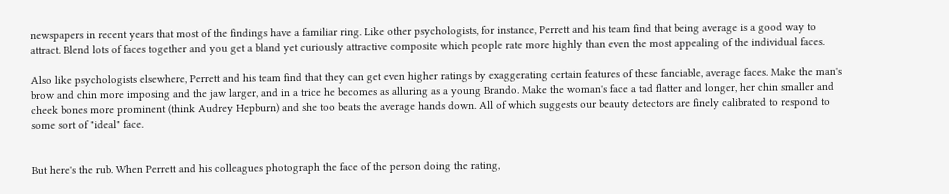newspapers in recent years that most of the findings have a familiar ring. Like other psychologists, for instance, Perrett and his team find that being average is a good way to attract. Blend lots of faces together and you get a bland yet curiously attractive composite which people rate more highly than even the most appealing of the individual faces.

Also like psychologists elsewhere, Perrett and his team find that they can get even higher ratings by exaggerating certain features of these fanciable, average faces. Make the man's brow and chin more imposing and the jaw larger, and in a trice he becomes as alluring as a young Brando. Make the woman's face a tad flatter and longer, her chin smaller and cheek bones more prominent (think Audrey Hepburn) and she too beats the average hands down. All of which suggests our beauty detectors are finely calibrated to respond to some sort of "ideal" face.


But here's the rub. When Perrett and his colleagues photograph the face of the person doing the rating,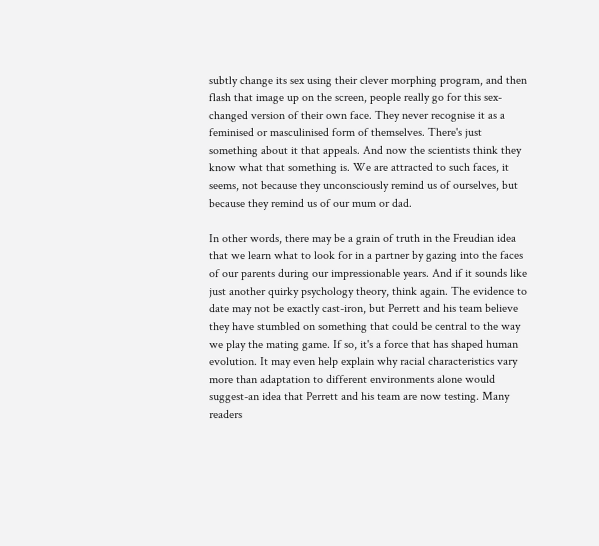subtly change its sex using their clever morphing program, and then flash that image up on the screen, people really go for this sex-changed version of their own face. They never recognise it as a feminised or masculinised form of themselves. There's just something about it that appeals. And now the scientists think they know what that something is. We are attracted to such faces, it seems, not because they unconsciously remind us of ourselves, but because they remind us of our mum or dad.

In other words, there may be a grain of truth in the Freudian idea that we learn what to look for in a partner by gazing into the faces of our parents during our impressionable years. And if it sounds like just another quirky psychology theory, think again. The evidence to date may not be exactly cast-iron, but Perrett and his team believe they have stumbled on something that could be central to the way we play the mating game. If so, it's a force that has shaped human evolution. It may even help explain why racial characteristics vary more than adaptation to different environments alone would suggest-an idea that Perrett and his team are now testing. Many readers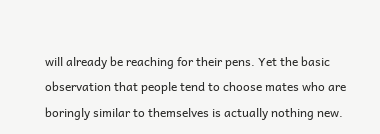will already be reaching for their pens. Yet the basic observation that people tend to choose mates who are boringly similar to themselves is actually nothing new.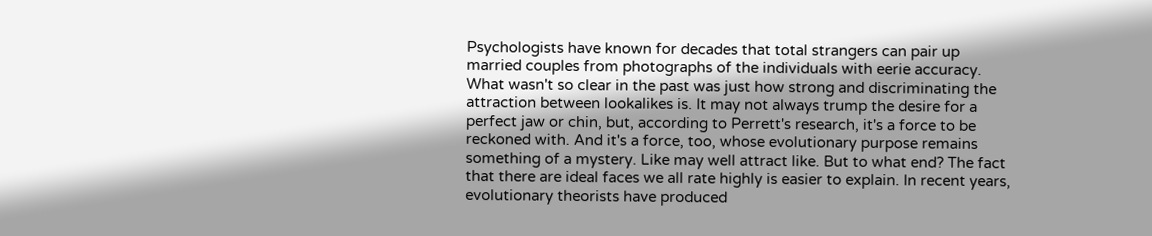Psychologists have known for decades that total strangers can pair up married couples from photographs of the individuals with eerie accuracy. What wasn't so clear in the past was just how strong and discriminating the attraction between lookalikes is. It may not always trump the desire for a perfect jaw or chin, but, according to Perrett's research, it's a force to be reckoned with. And it's a force, too, whose evolutionary purpose remains something of a mystery. Like may well attract like. But to what end? The fact that there are ideal faces we all rate highly is easier to explain. In recent years, evolutionary theorists have produced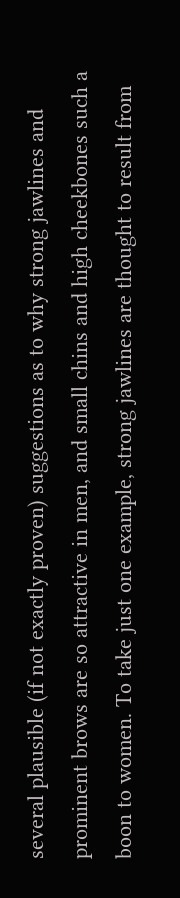several plausible (if not exactly proven) suggestions as to why strong jawlines and prominent brows are so attractive in men, and small chins and high cheekbones such a boon to women. To take just one example, strong jawlines are thought to result from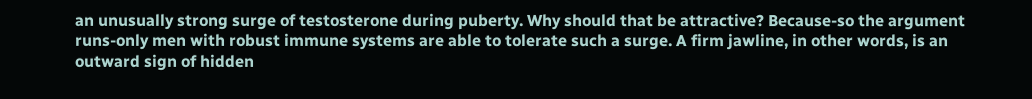an unusually strong surge of testosterone during puberty. Why should that be attractive? Because-so the argument runs-only men with robust immune systems are able to tolerate such a surge. A firm jawline, in other words, is an outward sign of hidden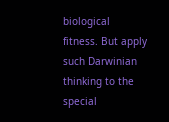biological fitness. But apply such Darwinian thinking to the special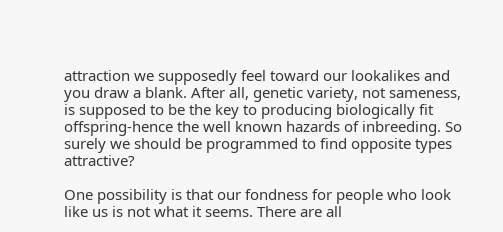attraction we supposedly feel toward our lookalikes and you draw a blank. After all, genetic variety, not sameness, is supposed to be the key to producing biologically fit offspring-hence the well known hazards of inbreeding. So surely we should be programmed to find opposite types attractive?

One possibility is that our fondness for people who look like us is not what it seems. There are all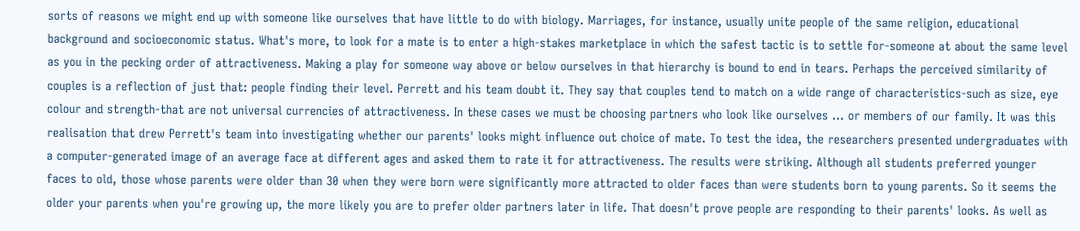sorts of reasons we might end up with someone like ourselves that have little to do with biology. Marriages, for instance, usually unite people of the same religion, educational background and socioeconomic status. What's more, to look for a mate is to enter a high-stakes marketplace in which the safest tactic is to settle for-someone at about the same level as you in the pecking order of attractiveness. Making a play for someone way above or below ourselves in that hierarchy is bound to end in tears. Perhaps the perceived similarity of couples is a reflection of just that: people finding their level. Perrett and his team doubt it. They say that couples tend to match on a wide range of characteristics-such as size, eye colour and strength-that are not universal currencies of attractiveness. In these cases we must be choosing partners who look like ourselves ... or members of our family. It was this realisation that drew Perrett's team into investigating whether our parents' looks might influence out choice of mate. To test the idea, the researchers presented undergraduates with a computer-generated image of an average face at different ages and asked them to rate it for attractiveness. The results were striking. Although all students preferred younger faces to old, those whose parents were older than 30 when they were born were significantly more attracted to older faces than were students born to young parents. So it seems the older your parents when you're growing up, the more likely you are to prefer older partners later in life. That doesn't prove people are responding to their parents' looks. As well as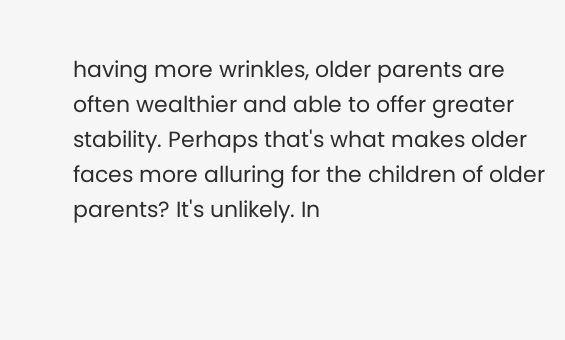having more wrinkles, older parents are often wealthier and able to offer greater stability. Perhaps that's what makes older faces more alluring for the children of older parents? It's unlikely. In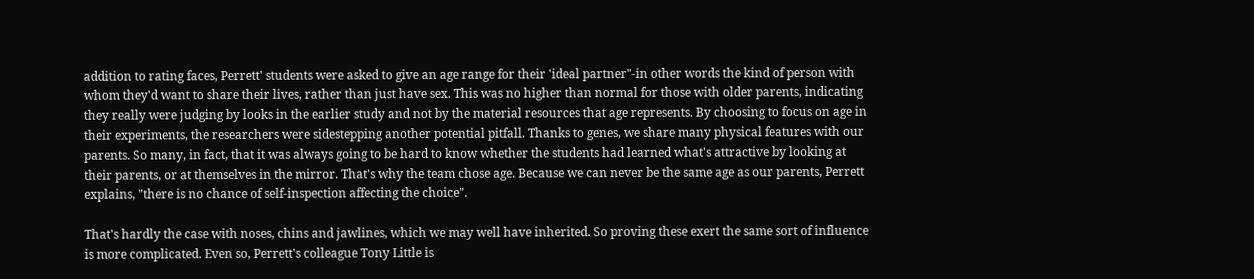addition to rating faces, Perrett' students were asked to give an age range for their 'ideal partner"-in other words the kind of person with whom they'd want to share their lives, rather than just have sex. This was no higher than normal for those with older parents, indicating they really were judging by looks in the earlier study and not by the material resources that age represents. By choosing to focus on age in their experiments, the researchers were sidestepping another potential pitfall. Thanks to genes, we share many physical features with our parents. So many, in fact, that it was always going to be hard to know whether the students had learned what's attractive by looking at their parents, or at themselves in the mirror. That's why the team chose age. Because we can never be the same age as our parents, Perrett explains, "there is no chance of self-inspection affecting the choice".

That's hardly the case with noses, chins and jawlines, which we may well have inherited. So proving these exert the same sort of influence is more complicated. Even so, Perrett's colleague Tony Little is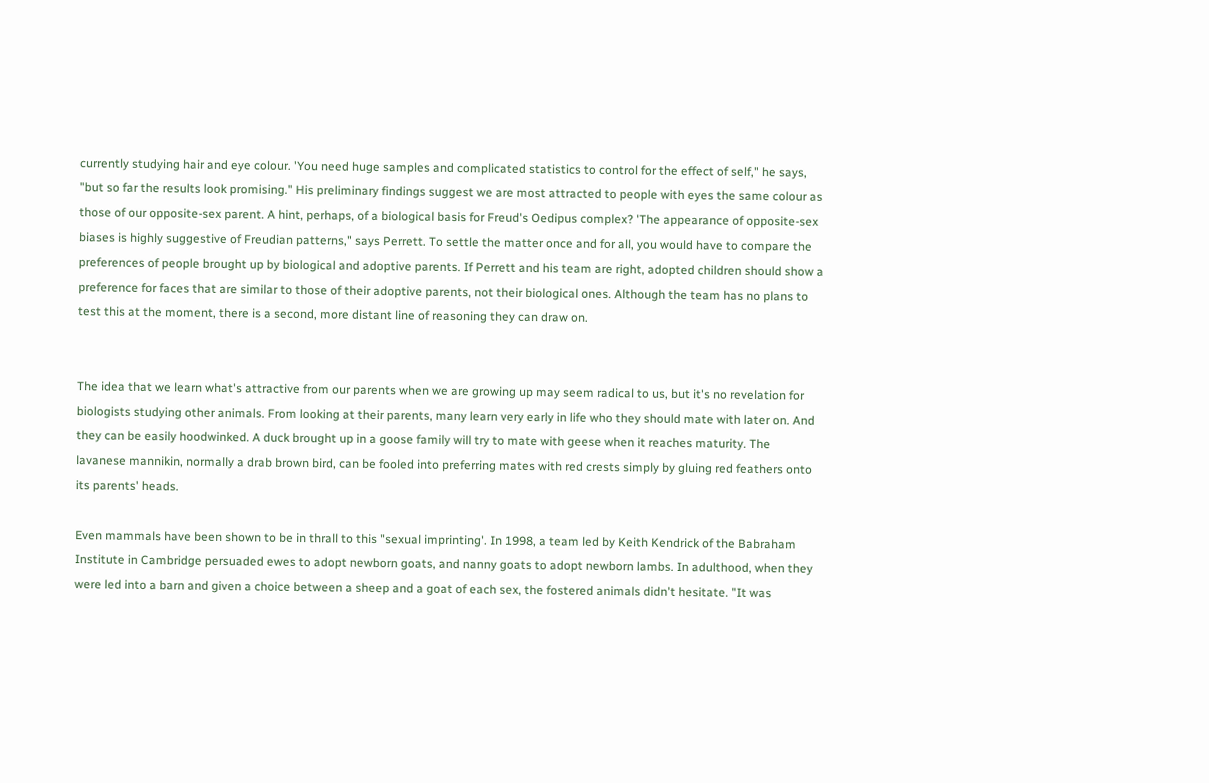currently studying hair and eye colour. 'You need huge samples and complicated statistics to control for the effect of self," he says, "but so far the results look promising." His preliminary findings suggest we are most attracted to people with eyes the same colour as those of our opposite-sex parent. A hint, perhaps, of a biological basis for Freud's Oedipus complex? 'The appearance of opposite-sex biases is highly suggestive of Freudian patterns," says Perrett. To settle the matter once and for all, you would have to compare the preferences of people brought up by biological and adoptive parents. If Perrett and his team are right, adopted children should show a preference for faces that are similar to those of their adoptive parents, not their biological ones. Although the team has no plans to test this at the moment, there is a second, more distant line of reasoning they can draw on.


The idea that we learn what's attractive from our parents when we are growing up may seem radical to us, but it's no revelation for biologists studying other animals. From looking at their parents, many learn very early in life who they should mate with later on. And they can be easily hoodwinked. A duck brought up in a goose family will try to mate with geese when it reaches maturity. The lavanese mannikin, normally a drab brown bird, can be fooled into preferring mates with red crests simply by gluing red feathers onto its parents' heads.

Even mammals have been shown to be in thrall to this "sexual imprinting'. In 1998, a team led by Keith Kendrick of the Babraham Institute in Cambridge persuaded ewes to adopt newborn goats, and nanny goats to adopt newborn lambs. In adulthood, when they were led into a barn and given a choice between a sheep and a goat of each sex, the fostered animals didn't hesitate. "It was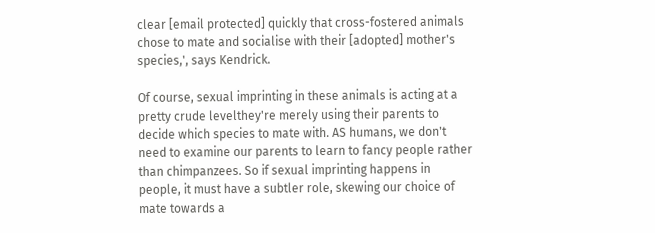clear [email protected] quickly that cross-fostered animals chose to mate and socialise with their [adopted] mother's species,', says Kendrick.

Of course, sexual imprinting in these animals is acting at a pretty crude levelthey're merely using their parents to decide which species to mate with. AS humans, we don't need to examine our parents to learn to fancy people rather than chimpanzees. So if sexual imprinting happens in people, it must have a subtler role, skewing our choice of mate towards a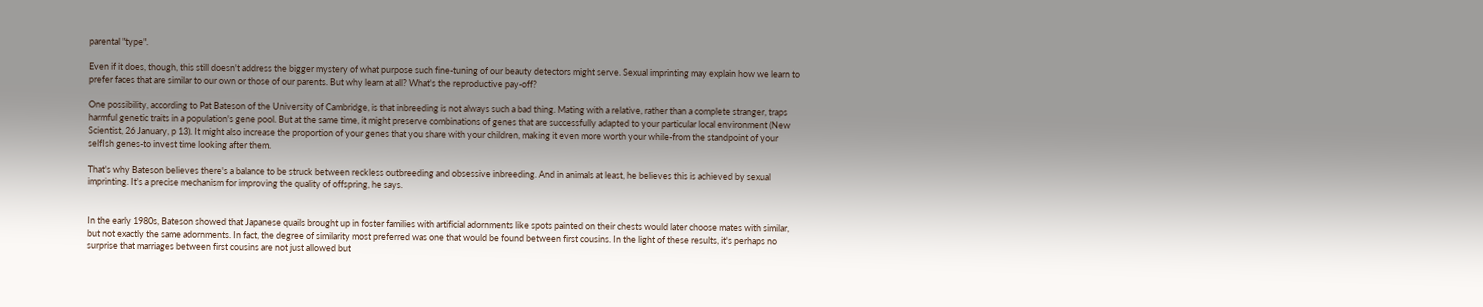parental "type".

Even if it does, though, this still doesn't address the bigger mystery of what purpose such fine-tuning of our beauty detectors might serve. Sexual imprinting may explain how we learn to prefer faces that are similar to our own or those of our parents. But why learn at all? What's the reproductive pay-off?

One possibility, according to Pat Bateson of the University of Cambridge, is that inbreeding is not always such a bad thing. Mating with a relative, rather than a complete stranger, traps harmful genetic traits in a population's gene pool. But at the same time, it might preserve combinations of genes that are successfully adapted to your particular local environment (New Scientist, 26 January, p 13). It might also increase the proportion of your genes that you share with your children, making it even more worth your while-from the standpoint of your selfIsh genes-to invest time looking after them.

That's why Bateson believes there's a balance to be struck between reckless outbreeding and obsessive inbreeding. And in animals at least, he believes this is achieved by sexual imprinting. It's a precise mechanism for improving the quality of offspring, he says.


In the early 1980s, Bateson showed that Japanese quails brought up in foster families with artificial adornments like spots painted on their chests would later choose mates with similar, but not exactly the same adornments. In fact, the degree of similarity most preferred was one that would be found between first cousins. In the light of these results, it's perhaps no surprise that marriages between first cousins are not just allowed but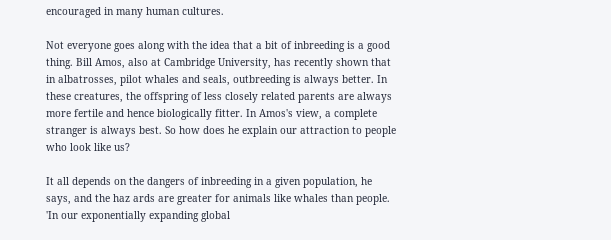encouraged in many human cultures.

Not everyone goes along with the idea that a bit of inbreeding is a good thing. Bill Amos, also at Cambridge University, has recently shown that in albatrosses, pilot whales and seals, outbreeding is always better. In these creatures, the offspring of less closely related parents are always more fertile and hence biologically fitter. In Amos's view, a complete stranger is always best. So how does he explain our attraction to people who look like us?

It all depends on the dangers of inbreeding in a given population, he says, and the haz ards are greater for animals like whales than people. 'In our exponentially expanding global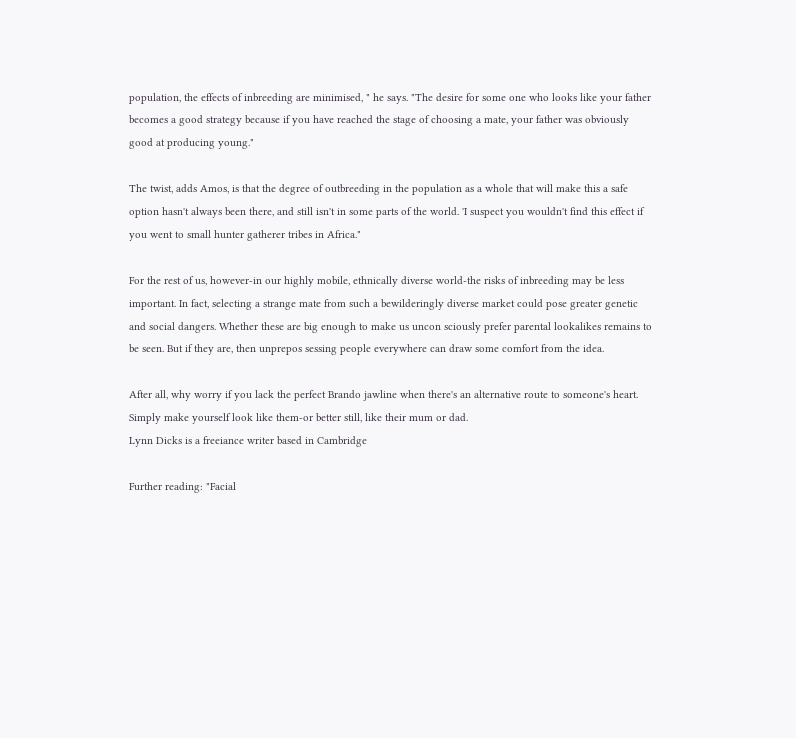population, the effects of inbreeding are minimised, " he says. "The desire for some one who looks like your father becomes a good strategy because if you have reached the stage of choosing a mate, your father was obviously good at producing young."

The twist, adds Amos, is that the degree of outbreeding in the population as a whole that will make this a safe option hasn't always been there, and still isn't in some parts of the world. 'I suspect you wouldn't find this effect if you went to small hunter gatherer tribes in Africa."

For the rest of us, however-in our highly mobile, ethnically diverse world-the risks of inbreeding may be less important. In fact, selecting a strange mate from such a bewilderingly diverse market could pose greater genetic and social dangers. Whether these are big enough to make us uncon sciously prefer parental lookalikes remains to be seen. But if they are, then unprepos sessing people everywhere can draw some comfort from the idea.

After all, why worry if you lack the perfect Brando jawline when there's an alternative route to someone's heart. Simply make yourself look like them-or better still, like their mum or dad.
Lynn Dicks is a freeiance writer based in Cambridge

Further reading: "Facial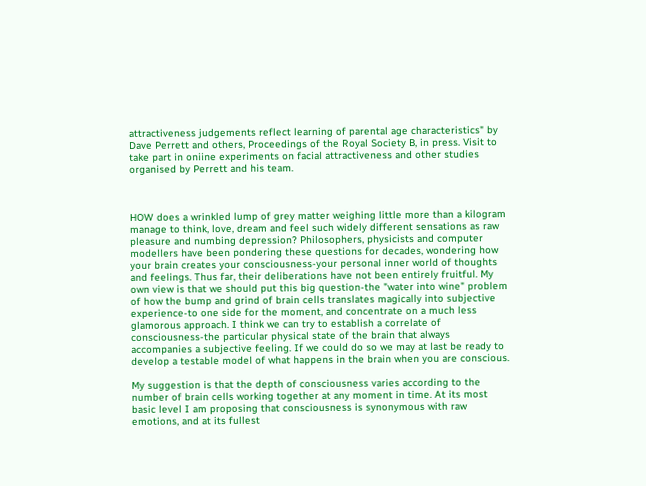attractiveness judgements reflect learning of parental age characteristics" by Dave Perrett and others, Proceedings of the Royal Society B, in press. Visit to take part in oniine experiments on facial attractiveness and other studies organised by Perrett and his team.



HOW does a wrinkled lump of grey matter weighing little more than a kilogram manage to think, love, dream and feel such widely different sensations as raw pleasure and numbing depression? Philosophers, physicists and computer modellers have been pondering these questions for decades, wondering how your brain creates your consciousness-your personal inner world of thoughts and feelings. Thus far, their deliberations have not been entirely fruitful. My own view is that we should put this big question-the "water into wine" problem of how the bump and grind of brain cells translates magically into subjective experience-to one side for the moment, and concentrate on a much less glamorous approach. I think we can try to establish a correlate of consciousness-the particular physical state of the brain that always accompanies a subjective feeling. If we could do so we may at last be ready to develop a testable model of what happens in the brain when you are conscious.

My suggestion is that the depth of consciousness varies according to the number of brain cells working together at any moment in time. At its most basic level I am proposing that consciousness is synonymous with raw emotions, and at its fullest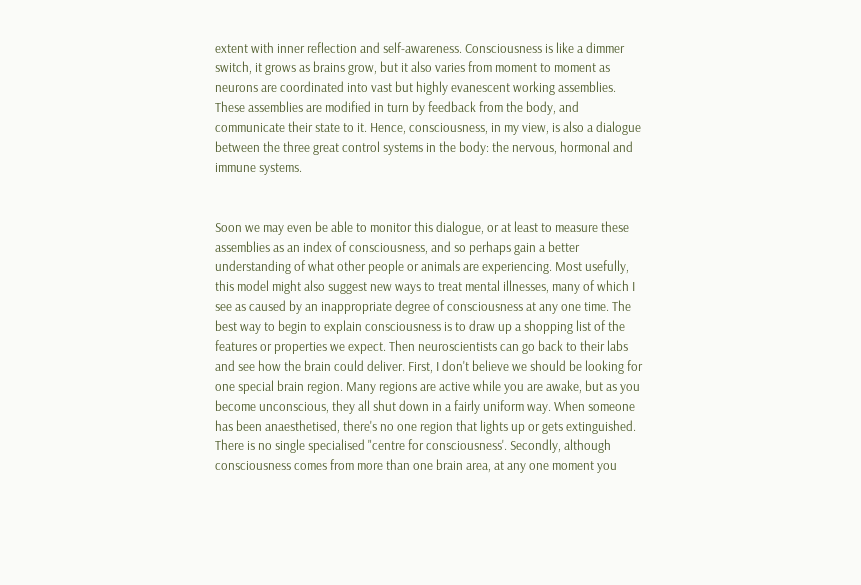extent with inner reflection and self-awareness. Consciousness is like a dimmer switch, it grows as brains grow, but it also varies from moment to moment as neurons are coordinated into vast but highly evanescent working assemblies. These assemblies are modified in turn by feedback from the body, and communicate their state to it. Hence, consciousness, in my view, is also a dialogue between the three great control systems in the body: the nervous, hormonal and immune systems.


Soon we may even be able to monitor this dialogue, or at least to measure these assemblies as an index of consciousness, and so perhaps gain a better understanding of what other people or animals are experiencing. Most usefully, this model might also suggest new ways to treat mental illnesses, many of which I see as caused by an inappropriate degree of consciousness at any one time. The best way to begin to explain consciousness is to draw up a shopping list of the features or properties we expect. Then neuroscientists can go back to their labs and see how the brain could deliver. First, I don't believe we should be looking for one special brain region. Many regions are active while you are awake, but as you become unconscious, they all shut down in a fairly uniform way. When someone has been anaesthetised, there's no one region that lights up or gets extinguished. There is no single specialised "centre for consciousness'. Secondly, although consciousness comes from more than one brain area, at any one moment you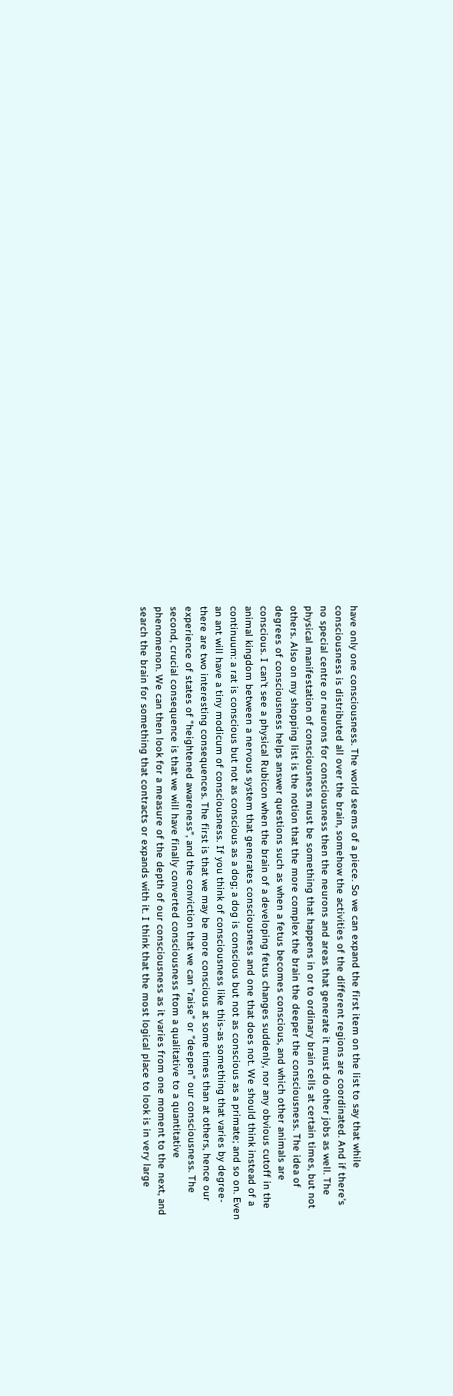have only one consciousness. The world seems of a piece. So we can expand the first item on the list to say that while consciousness is distributed all over the brain, somehow the activities of the different regions are coordinated. And if there's no special centre or neurons for consciousness then the neurons and areas that generate it must do other jobs as well. The physical manifestation of consciousness must be something that happens in or to ordinary brain cells at certain times, but not others. Also on my shopping list is the notion that the more complex the brain the deeper the consciousness. The idea of degrees of consciousness helps answer questions such as when a fetus becomes conscious, and which other animals are conscious. I can't see a physical Rubicon when the brain of a developing fetus changes suddenly, nor any obvious cutoff in the animal kingdom between a nervous system that generates consciousness and one that does not. We should think instead of a continuum: a rat is conscious but not as conscious as a dog; a dog is conscious but not as conscious as a primate; and so on. Even an ant will have a tiny modicum of consciousness. If you think of consciousness like this-as something that varies by degree-there are two interesting consequences. The first is that we may be more conscious at some times than at others, hence our experience of states of "heightened awareness", and the conviction that we can "raise" or "deepen" our consciousness. The second, crucial consequence is that we will have finally converted consciousness ftom a qualitative to a quantitative phenomenon. We can then look for a measure of the depth of our consciousness as it varies from one moment to the next, and search the brain for something that contracts or expands with it. I think that the most logical place to look is in very large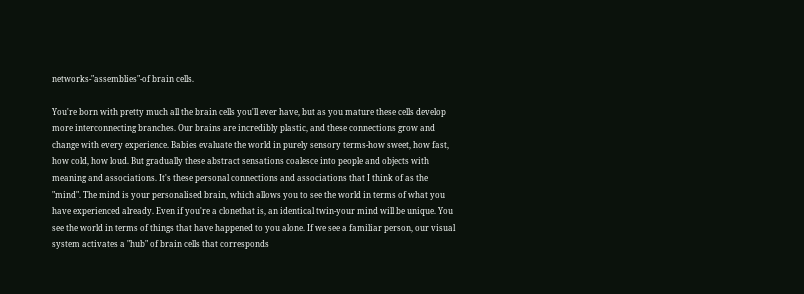networks-"assemblies"-of brain cells.

You're born with pretty much all the brain cells you'll ever have, but as you mature these cells develop more interconnecting branches. Our brains are incredibly plastic, and these connections grow and change with every experience. Babies evaluate the world in purely sensory terms-how sweet, how fast, how cold, how loud. But gradually these abstract sensations coalesce into people and objects with meaning and associations. It's these personal connections and associations that I think of as the "mind". The mind is your personalised brain, which allows you to see the world in terms of what you have experienced already. Even if you're a clonethat is, an identical twin-your mind will be unique. You see the world in terms of things that have happened to you alone. If we see a familiar person, our visual system activates a "hub" of brain cells that corresponds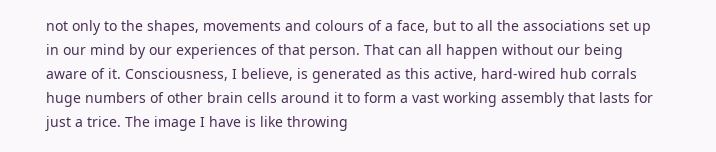not only to the shapes, movements and colours of a face, but to all the associations set up in our mind by our experiences of that person. That can all happen without our being aware of it. Consciousness, I believe, is generated as this active, hard-wired hub corrals huge numbers of other brain cells around it to form a vast working assembly that lasts for just a trice. The image I have is like throwing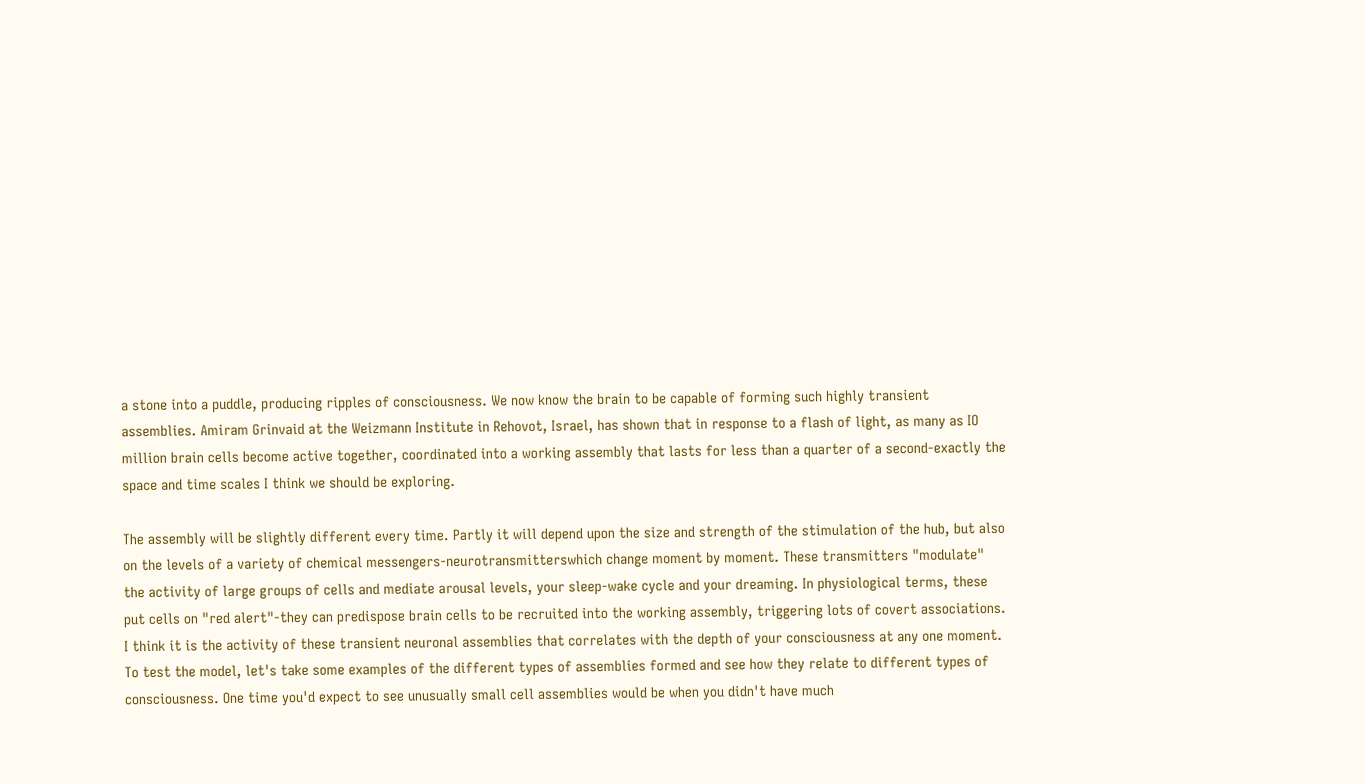a stone into a puddle, producing ripples of consciousness. We now know the brain to be capable of forming such highly transient assemblies. Amiram Grinvaid at the Weizmann Institute in Rehovot, Israel, has shown that in response to a flash of light, as many as IO million brain cells become active together, coordinated into a working assembly that lasts for less than a quarter of a second-exactly the space and time scales I think we should be exploring.

The assembly will be slightly different every time. Partly it will depend upon the size and strength of the stimulation of the hub, but also on the levels of a variety of chemical messengers-neurotransmitterswhich change moment by moment. These transmitters "modulate" the activity of large groups of cells and mediate arousal levels, your sleep-wake cycle and your dreaming. In physiological terms, these put cells on "red alert"-they can predispose brain cells to be recruited into the working assembly, triggering lots of covert associations. I think it is the activity of these transient neuronal assemblies that correlates with the depth of your consciousness at any one moment. To test the model, let's take some examples of the different types of assemblies formed and see how they relate to different types of consciousness. One time you'd expect to see unusually small cell assemblies would be when you didn't have much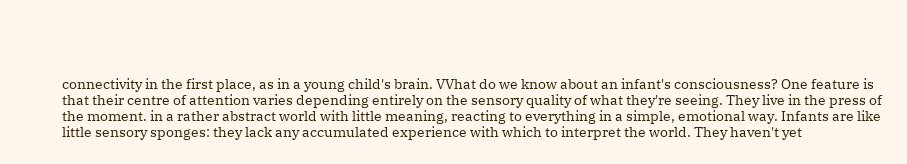connectivity in the first place, as in a young child's brain. VVhat do we know about an infant's consciousness? One feature is that their centre of attention varies depending entirely on the sensory quality of what they're seeing. They live in the press of the moment. in a rather abstract world with little meaning, reacting to everything in a simple, emotional way. Infants are like little sensory sponges: they lack any accumulated experience with which to interpret the world. They haven't yet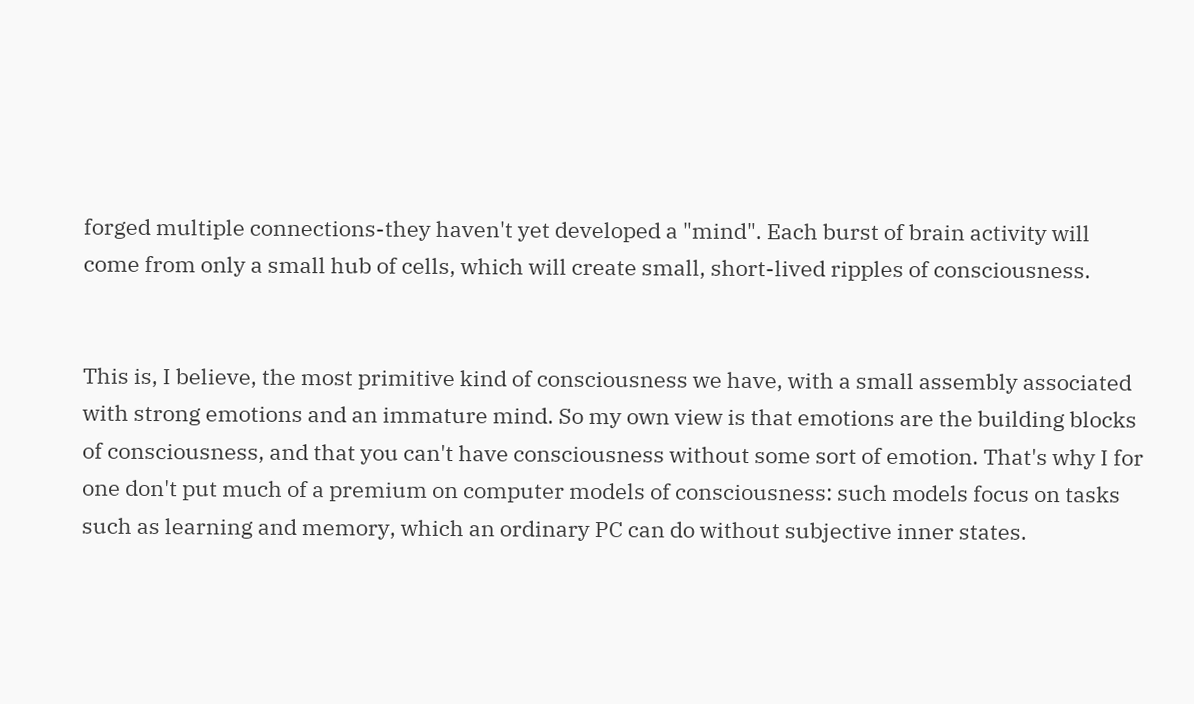forged multiple connections-they haven't yet developed a "mind". Each burst of brain activity will come from only a small hub of cells, which will create small, short-lived ripples of consciousness.


This is, I believe, the most primitive kind of consciousness we have, with a small assembly associated with strong emotions and an immature mind. So my own view is that emotions are the building blocks of consciousness, and that you can't have consciousness without some sort of emotion. That's why I for one don't put much of a premium on computer models of consciousness: such models focus on tasks such as learning and memory, which an ordinary PC can do without subjective inner states.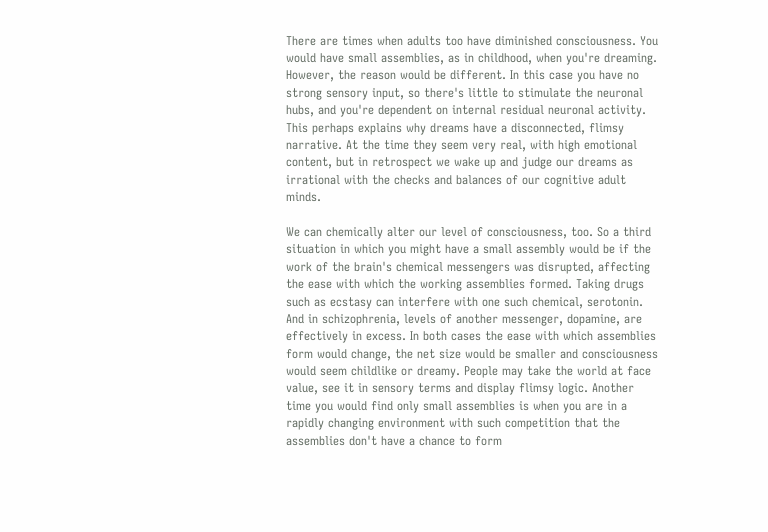There are times when adults too have diminished consciousness. You would have small assemblies, as in childhood, when you're dreaming. However, the reason would be different. In this case you have no strong sensory input, so there's little to stimulate the neuronal hubs, and you're dependent on internal residual neuronal activity. This perhaps explains why dreams have a disconnected, flimsy narrative. At the time they seem very real, with high emotional content, but in retrospect we wake up and judge our dreams as irrational with the checks and balances of our cognitive adult minds.

We can chemically alter our level of consciousness, too. So a third situation in which you might have a small assembly would be if the work of the brain's chemical messengers was disrupted, affecting the ease with which the working assemblies formed. Taking drugs such as ecstasy can interfere with one such chemical, serotonin. And in schizophrenia, levels of another messenger, dopamine, are effectively in excess. In both cases the ease with which assemblies form would change, the net size would be smaller and consciousness would seem childlike or dreamy. People may take the world at face value, see it in sensory terms and display flimsy logic. Another time you would find only small assemblies is when you are in a rapidly changing environment with such competition that the assemblies don't have a chance to form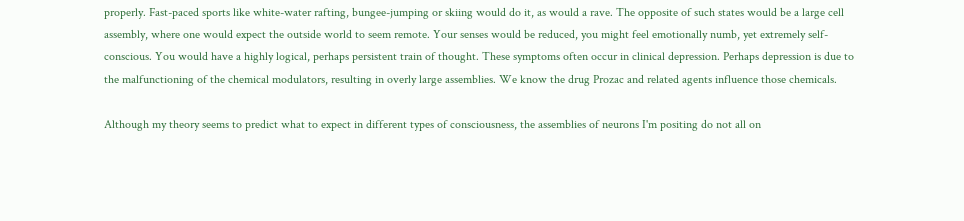properly. Fast-paced sports like white-water rafting, bungee-jumping or skiing would do it, as would a rave. The opposite of such states would be a large cell assembly, where one would expect the outside world to seem remote. Your senses would be reduced, you might feel emotionally numb, yet extremely self-conscious. You would have a highly logical, perhaps persistent train of thought. These symptoms often occur in clinical depression. Perhaps depression is due to the malfunctioning of the chemical modulators, resulting in overly large assemblies. We know the drug Prozac and related agents influence those chemicals.

Although my theory seems to predict what to expect in different types of consciousness, the assemblies of neurons I'm positing do not all on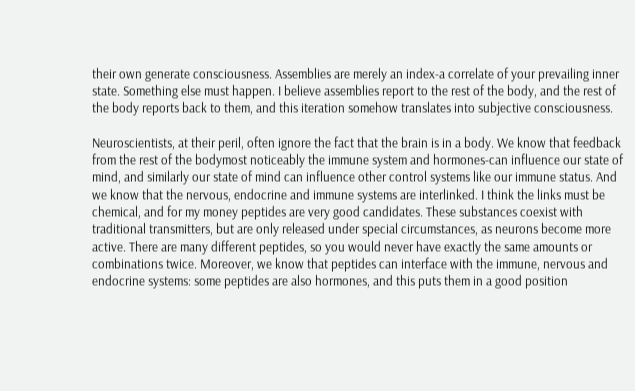their own generate consciousness. Assemblies are merely an index-a correlate of your prevailing inner state. Something else must happen. I believe assemblies report to the rest of the body, and the rest of the body reports back to them, and this iteration somehow translates into subjective consciousness.

Neuroscientists, at their peril, often ignore the fact that the brain is in a body. We know that feedback from the rest of the bodymost noticeably the immune system and hormones-can influence our state of mind, and similarly our state of mind can influence other control systems like our immune status. And we know that the nervous, endocrine and immune systems are interlinked. I think the links must be chemical, and for my money peptides are very good candidates. These substances coexist with traditional transmitters, but are only released under special circumstances, as neurons become more active. There are many different peptides, so you would never have exactly the same amounts or combinations twice. Moreover, we know that peptides can interface with the immune, nervous and endocrine systems: some peptides are also hormones, and this puts them in a good position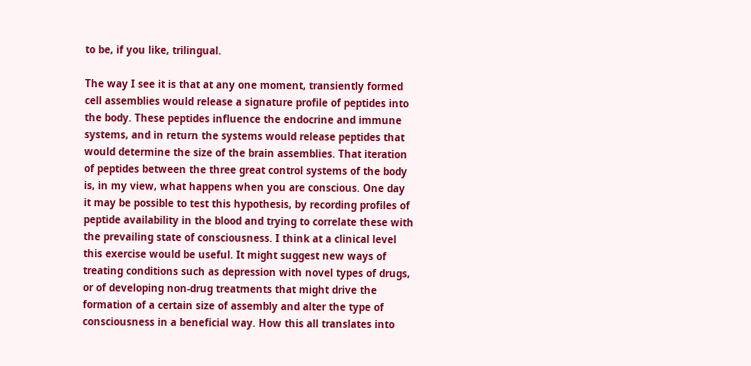to be, if you like, trilingual.

The way I see it is that at any one moment, transiently formed cell assemblies would release a signature profile of peptides into the body. These peptides influence the endocrine and immune systems, and in return the systems would release peptides that would determine the size of the brain assemblies. That iteration of peptides between the three great control systems of the body is, in my view, what happens when you are conscious. One day it may be possible to test this hypothesis, by recording profiles of peptide availability in the blood and trying to correlate these with the prevailing state of consciousness. I think at a clinical level this exercise would be useful. It might suggest new ways of treating conditions such as depression with novel types of drugs, or of developing non-drug treatments that might drive the formation of a certain size of assembly and alter the type of consciousness in a beneficial way. How this all translates into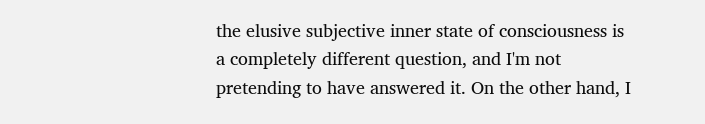the elusive subjective inner state of consciousness is a completely different question, and I'm not pretending to have answered it. On the other hand, I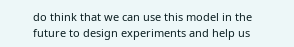do think that we can use this model in the future to design experiments and help us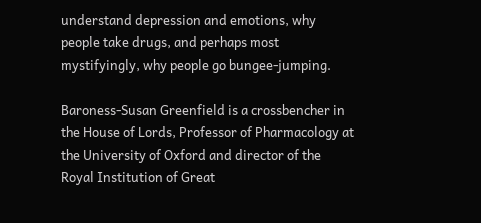understand depression and emotions, why people take drugs, and perhaps most mystifyingly, why people go bungee-jumping.

Baroness-Susan Greenfield is a crossbencher in the House of Lords, Professor of Pharmacology at the University of Oxford and director of the Royal Institution of Great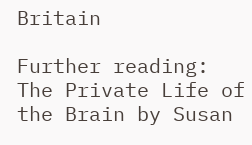Britain

Further reading: The Private Life of the Brain by Susan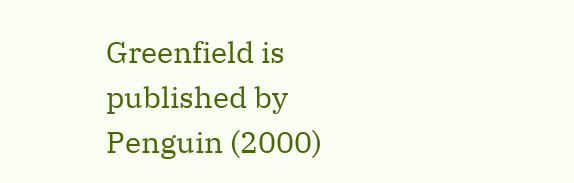Greenfield is published by Penguin (2000)